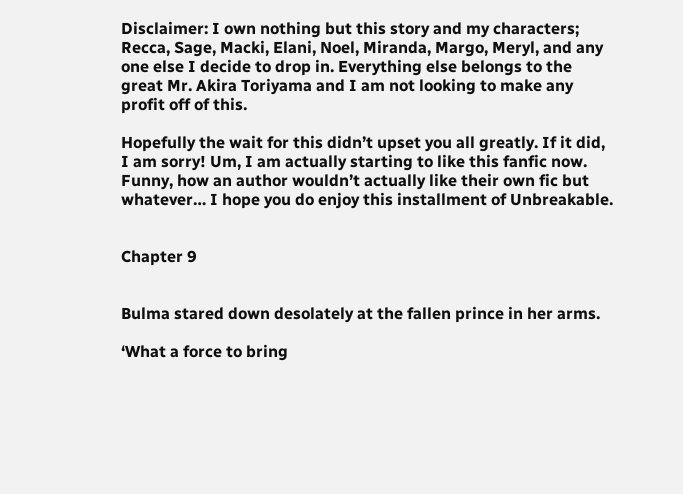Disclaimer: I own nothing but this story and my characters; Recca, Sage, Macki, Elani, Noel, Miranda, Margo, Meryl, and any one else I decide to drop in. Everything else belongs to the great Mr. Akira Toriyama and I am not looking to make any profit off of this.

Hopefully the wait for this didn’t upset you all greatly. If it did, I am sorry! Um, I am actually starting to like this fanfic now. Funny, how an author wouldn’t actually like their own fic but whatever… I hope you do enjoy this installment of Unbreakable.


Chapter 9


Bulma stared down desolately at the fallen prince in her arms.

‘What a force to bring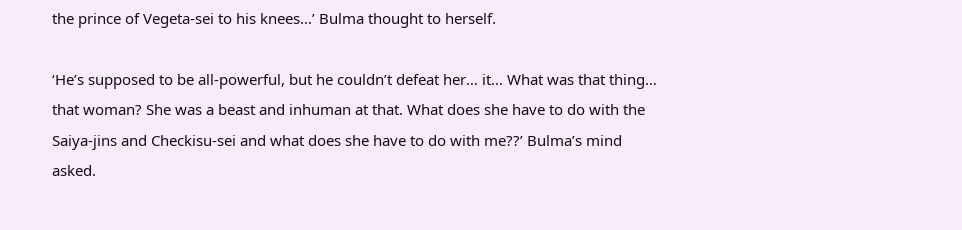the prince of Vegeta-sei to his knees…’ Bulma thought to herself.

‘He’s supposed to be all-powerful, but he couldn’t defeat her… it… What was that thing… that woman? She was a beast and inhuman at that. What does she have to do with the Saiya-jins and Checkisu-sei and what does she have to do with me??’ Bulma’s mind asked.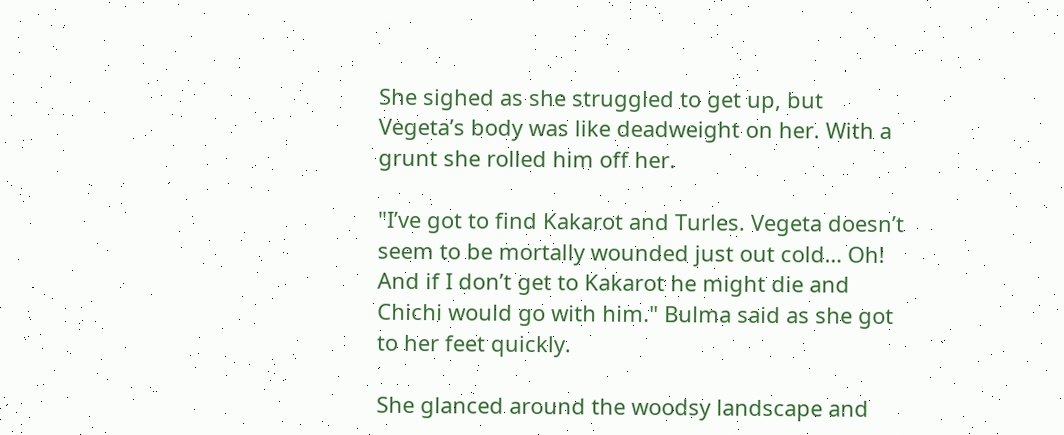She sighed as she struggled to get up, but Vegeta’s body was like deadweight on her. With a grunt she rolled him off her.

"I’ve got to find Kakarot and Turles. Vegeta doesn’t seem to be mortally wounded just out cold… Oh! And if I don’t get to Kakarot he might die and Chichi would go with him." Bulma said as she got to her feet quickly.

She glanced around the woodsy landscape and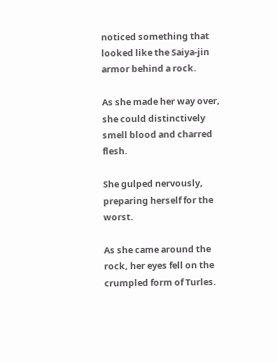noticed something that looked like the Saiya-jin armor behind a rock.

As she made her way over, she could distinctively smell blood and charred flesh.

She gulped nervously, preparing herself for the worst.

As she came around the rock, her eyes fell on the crumpled form of Turles.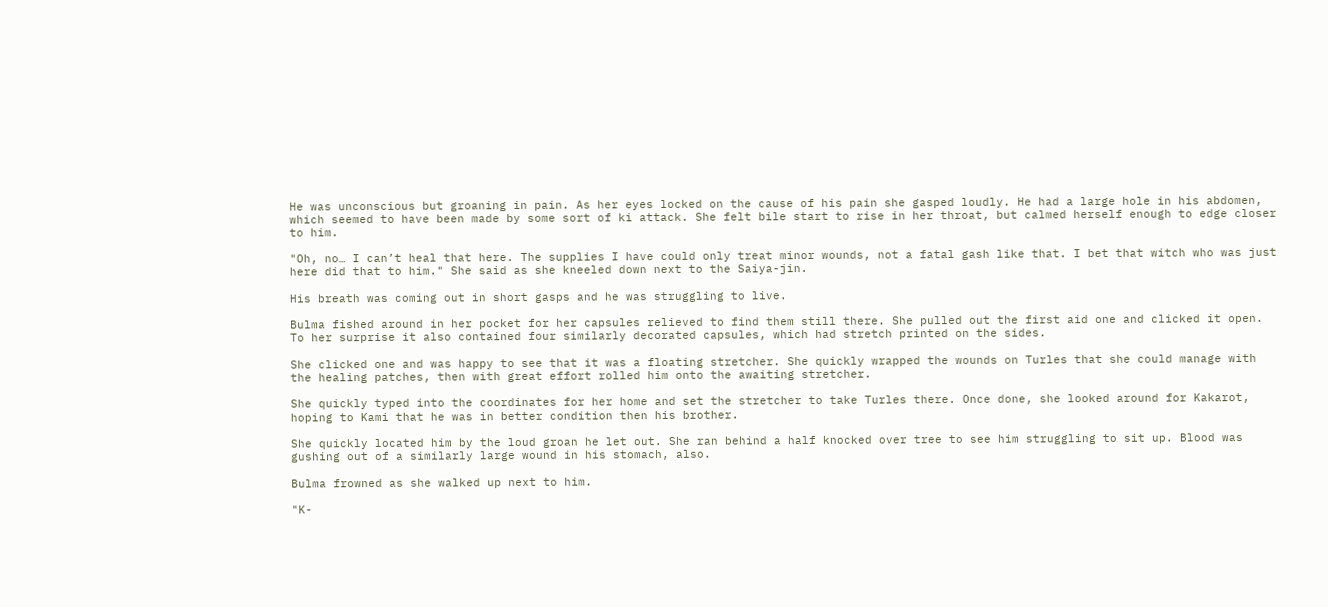He was unconscious but groaning in pain. As her eyes locked on the cause of his pain she gasped loudly. He had a large hole in his abdomen, which seemed to have been made by some sort of ki attack. She felt bile start to rise in her throat, but calmed herself enough to edge closer to him.

"Oh, no… I can’t heal that here. The supplies I have could only treat minor wounds, not a fatal gash like that. I bet that witch who was just here did that to him." She said as she kneeled down next to the Saiya-jin.

His breath was coming out in short gasps and he was struggling to live.

Bulma fished around in her pocket for her capsules relieved to find them still there. She pulled out the first aid one and clicked it open. To her surprise it also contained four similarly decorated capsules, which had stretch printed on the sides.

She clicked one and was happy to see that it was a floating stretcher. She quickly wrapped the wounds on Turles that she could manage with the healing patches, then with great effort rolled him onto the awaiting stretcher.

She quickly typed into the coordinates for her home and set the stretcher to take Turles there. Once done, she looked around for Kakarot, hoping to Kami that he was in better condition then his brother.

She quickly located him by the loud groan he let out. She ran behind a half knocked over tree to see him struggling to sit up. Blood was gushing out of a similarly large wound in his stomach, also.

Bulma frowned as she walked up next to him.

"K-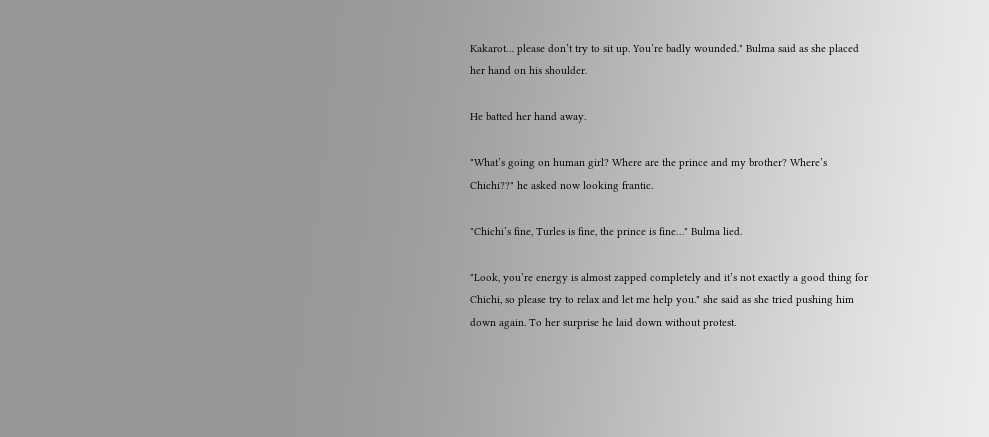Kakarot… please don’t try to sit up. You’re badly wounded." Bulma said as she placed her hand on his shoulder.

He batted her hand away.

"What’s going on human girl? Where are the prince and my brother? Where’s Chichi??" he asked now looking frantic.

"Chichi’s fine, Turles is fine, the prince is fine…" Bulma lied.

"Look, you’re energy is almost zapped completely and it’s not exactly a good thing for Chichi, so please try to relax and let me help you." she said as she tried pushing him down again. To her surprise he laid down without protest.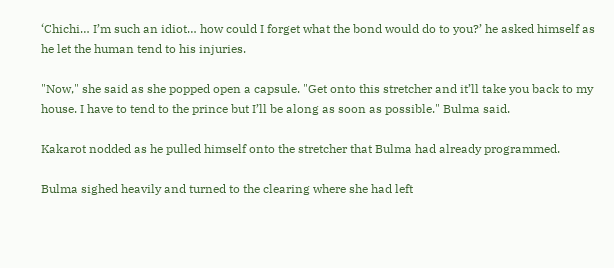‘Chichi… I’m such an idiot… how could I forget what the bond would do to you?’ he asked himself as he let the human tend to his injuries.

"Now," she said as she popped open a capsule. "Get onto this stretcher and it’ll take you back to my house. I have to tend to the prince but I’ll be along as soon as possible." Bulma said.

Kakarot nodded as he pulled himself onto the stretcher that Bulma had already programmed.

Bulma sighed heavily and turned to the clearing where she had left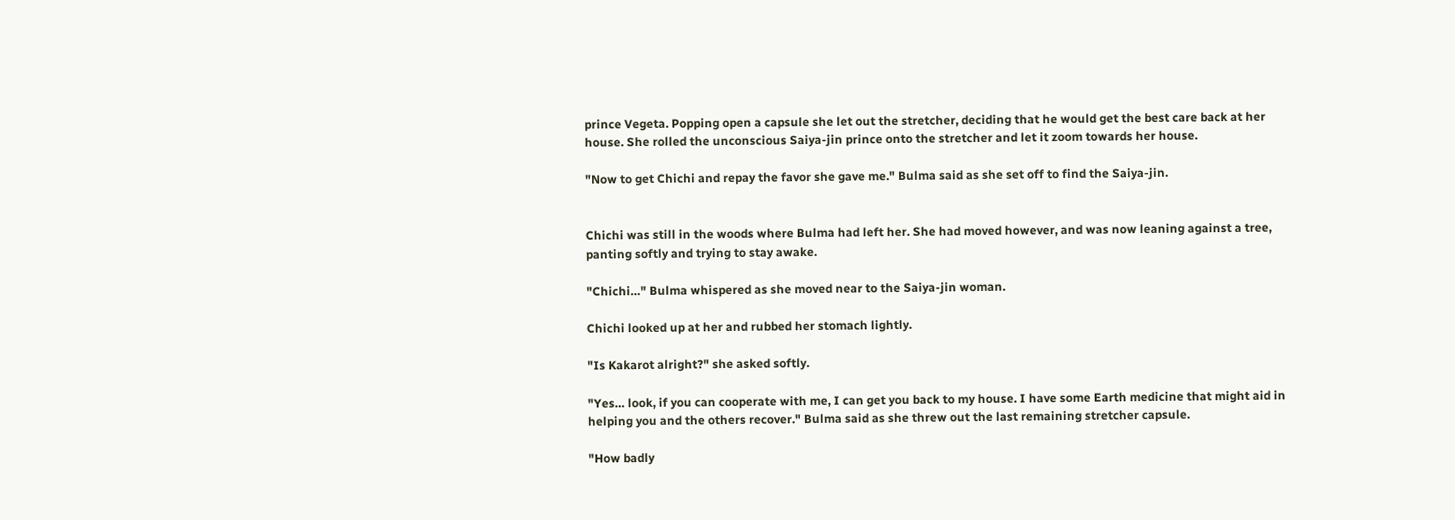prince Vegeta. Popping open a capsule she let out the stretcher, deciding that he would get the best care back at her house. She rolled the unconscious Saiya-jin prince onto the stretcher and let it zoom towards her house.

"Now to get Chichi and repay the favor she gave me." Bulma said as she set off to find the Saiya-jin.


Chichi was still in the woods where Bulma had left her. She had moved however, and was now leaning against a tree, panting softly and trying to stay awake.

"Chichi…" Bulma whispered as she moved near to the Saiya-jin woman.

Chichi looked up at her and rubbed her stomach lightly.

"Is Kakarot alright?" she asked softly.

"Yes… look, if you can cooperate with me, I can get you back to my house. I have some Earth medicine that might aid in helping you and the others recover." Bulma said as she threw out the last remaining stretcher capsule.

"How badly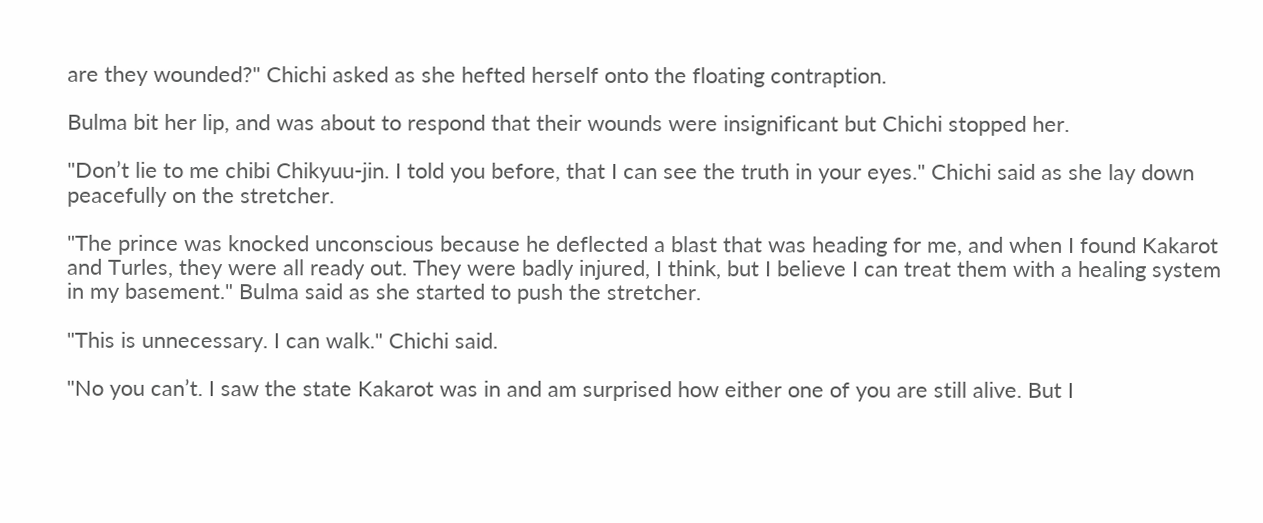are they wounded?" Chichi asked as she hefted herself onto the floating contraption.

Bulma bit her lip, and was about to respond that their wounds were insignificant but Chichi stopped her.

"Don’t lie to me chibi Chikyuu-jin. I told you before, that I can see the truth in your eyes." Chichi said as she lay down peacefully on the stretcher.

"The prince was knocked unconscious because he deflected a blast that was heading for me, and when I found Kakarot and Turles, they were all ready out. They were badly injured, I think, but I believe I can treat them with a healing system in my basement." Bulma said as she started to push the stretcher.

"This is unnecessary. I can walk." Chichi said.

"No you can’t. I saw the state Kakarot was in and am surprised how either one of you are still alive. But I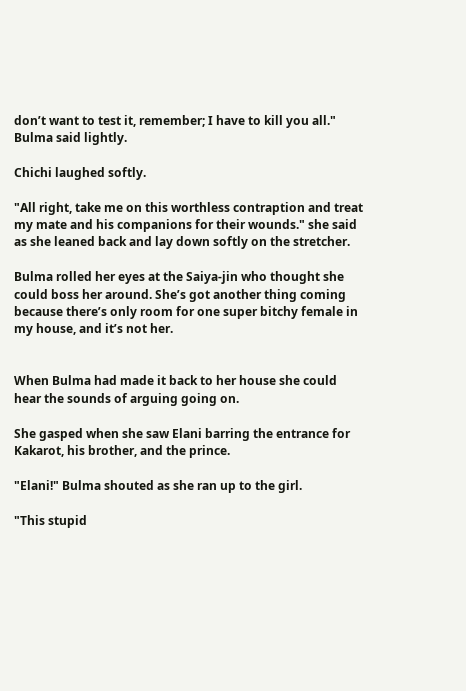don’t want to test it, remember; I have to kill you all." Bulma said lightly.

Chichi laughed softly.

"All right, take me on this worthless contraption and treat my mate and his companions for their wounds." she said as she leaned back and lay down softly on the stretcher.

Bulma rolled her eyes at the Saiya-jin who thought she could boss her around. She’s got another thing coming because there’s only room for one super bitchy female in my house, and it’s not her.


When Bulma had made it back to her house she could hear the sounds of arguing going on.

She gasped when she saw Elani barring the entrance for Kakarot, his brother, and the prince.

"Elani!" Bulma shouted as she ran up to the girl.

"This stupid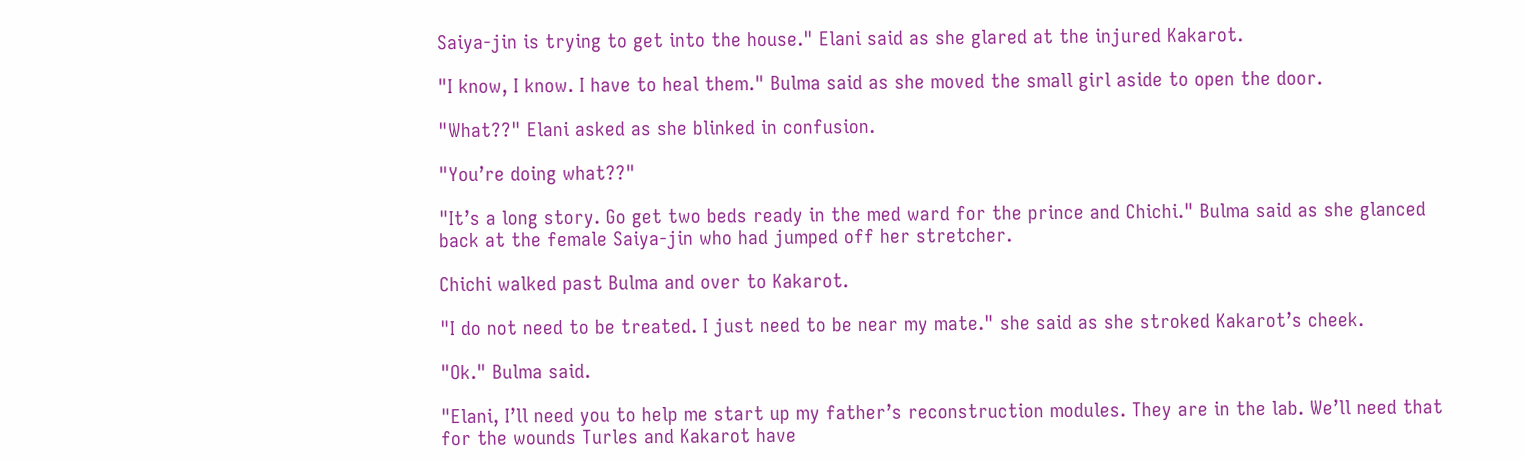Saiya-jin is trying to get into the house." Elani said as she glared at the injured Kakarot.

"I know, I know. I have to heal them." Bulma said as she moved the small girl aside to open the door.

"What??" Elani asked as she blinked in confusion.

"You’re doing what??"

"It’s a long story. Go get two beds ready in the med ward for the prince and Chichi." Bulma said as she glanced back at the female Saiya-jin who had jumped off her stretcher.

Chichi walked past Bulma and over to Kakarot.

"I do not need to be treated. I just need to be near my mate." she said as she stroked Kakarot’s cheek.

"Ok." Bulma said.

"Elani, I’ll need you to help me start up my father’s reconstruction modules. They are in the lab. We’ll need that for the wounds Turles and Kakarot have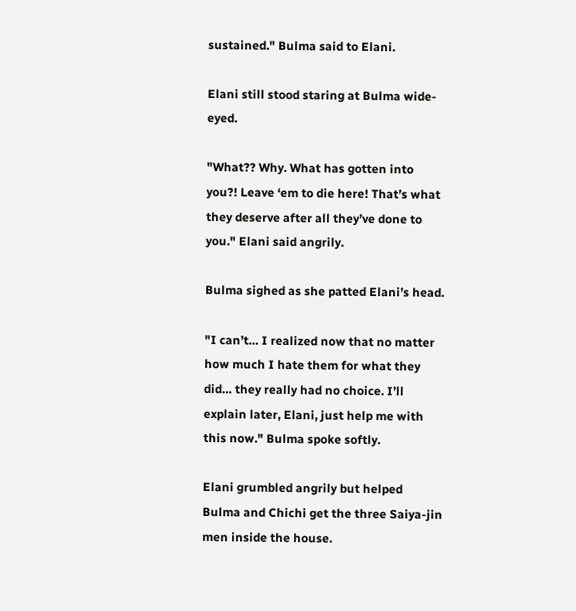sustained." Bulma said to Elani.

Elani still stood staring at Bulma wide-eyed.

"What?? Why. What has gotten into you?! Leave ‘em to die here! That’s what they deserve after all they’ve done to you." Elani said angrily.

Bulma sighed as she patted Elani’s head.

"I can’t… I realized now that no matter how much I hate them for what they did… they really had no choice. I’ll explain later, Elani, just help me with this now." Bulma spoke softly.

Elani grumbled angrily but helped Bulma and Chichi get the three Saiya-jin men inside the house.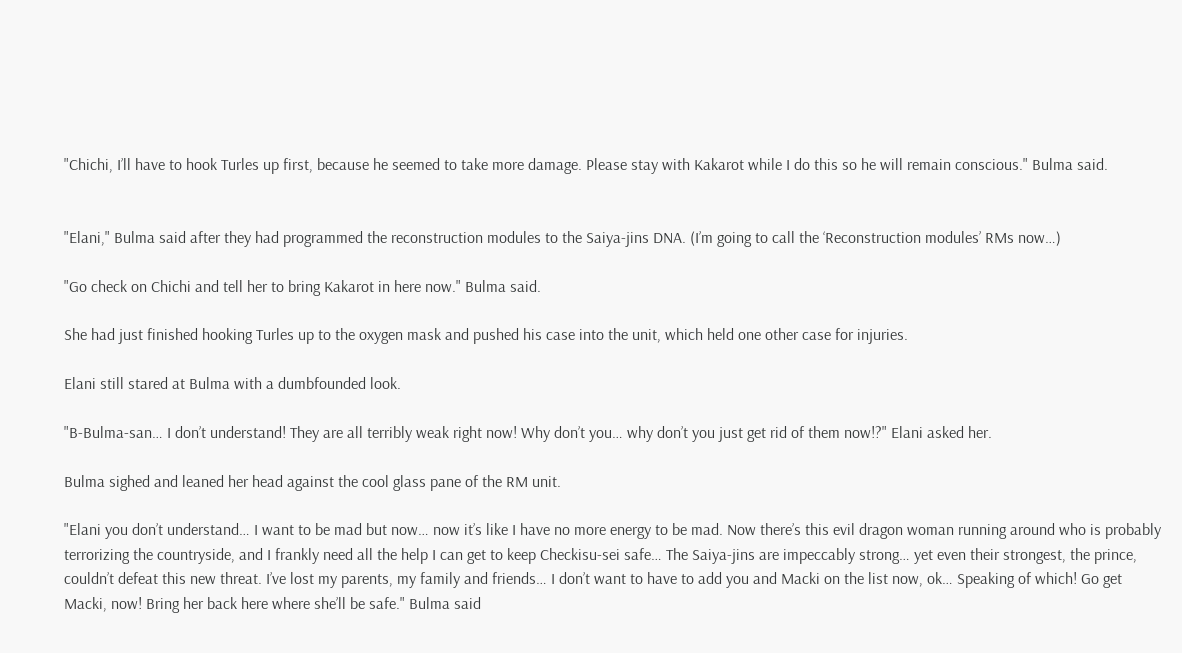"Chichi, I’ll have to hook Turles up first, because he seemed to take more damage. Please stay with Kakarot while I do this so he will remain conscious." Bulma said.


"Elani," Bulma said after they had programmed the reconstruction modules to the Saiya-jins DNA. (I’m going to call the ‘Reconstruction modules’ RMs now…)

"Go check on Chichi and tell her to bring Kakarot in here now." Bulma said.

She had just finished hooking Turles up to the oxygen mask and pushed his case into the unit, which held one other case for injuries.

Elani still stared at Bulma with a dumbfounded look.

"B-Bulma-san… I don’t understand! They are all terribly weak right now! Why don’t you… why don’t you just get rid of them now!?" Elani asked her.

Bulma sighed and leaned her head against the cool glass pane of the RM unit.

"Elani you don’t understand… I want to be mad but now… now it’s like I have no more energy to be mad. Now there’s this evil dragon woman running around who is probably terrorizing the countryside, and I frankly need all the help I can get to keep Checkisu-sei safe… The Saiya-jins are impeccably strong… yet even their strongest, the prince, couldn’t defeat this new threat. I’ve lost my parents, my family and friends… I don’t want to have to add you and Macki on the list now, ok… Speaking of which! Go get Macki, now! Bring her back here where she’ll be safe." Bulma said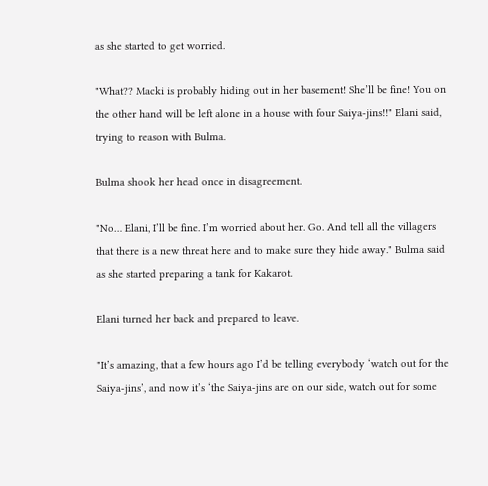as she started to get worried.

"What?? Macki is probably hiding out in her basement! She’ll be fine! You on the other hand will be left alone in a house with four Saiya-jins!!" Elani said, trying to reason with Bulma.

Bulma shook her head once in disagreement.

"No… Elani, I’ll be fine. I’m worried about her. Go. And tell all the villagers that there is a new threat here and to make sure they hide away." Bulma said as she started preparing a tank for Kakarot.

Elani turned her back and prepared to leave.

"It’s amazing, that a few hours ago I’d be telling everybody ‘watch out for the Saiya-jins’, and now it’s ‘the Saiya-jins are on our side, watch out for some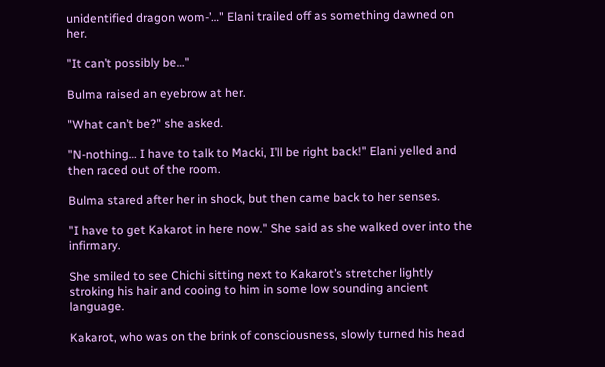unidentified dragon wom-’…" Elani trailed off as something dawned on her.

"It can’t possibly be…"

Bulma raised an eyebrow at her.

"What can’t be?" she asked.

"N-nothing… I have to talk to Macki, I’ll be right back!" Elani yelled and then raced out of the room.

Bulma stared after her in shock, but then came back to her senses.

"I have to get Kakarot in here now." She said as she walked over into the infirmary.

She smiled to see Chichi sitting next to Kakarot’s stretcher lightly stroking his hair and cooing to him in some low sounding ancient language.

Kakarot, who was on the brink of consciousness, slowly turned his head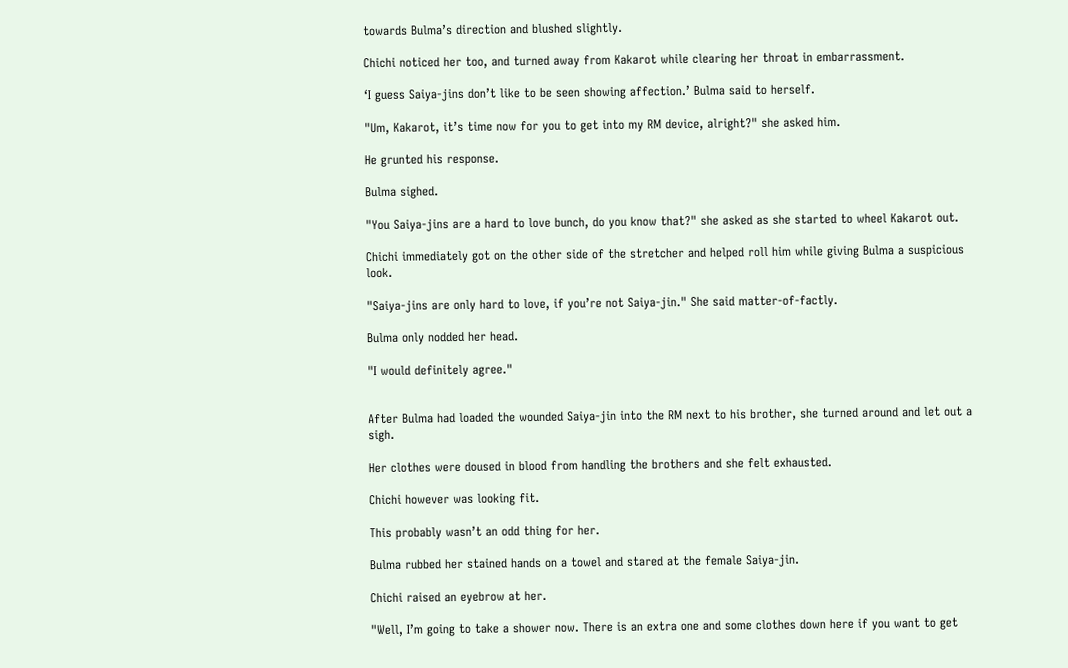towards Bulma’s direction and blushed slightly.

Chichi noticed her too, and turned away from Kakarot while clearing her throat in embarrassment.

‘I guess Saiya-jins don’t like to be seen showing affection.’ Bulma said to herself.

"Um, Kakarot, it’s time now for you to get into my RM device, alright?" she asked him.

He grunted his response.

Bulma sighed.

"You Saiya-jins are a hard to love bunch, do you know that?" she asked as she started to wheel Kakarot out.

Chichi immediately got on the other side of the stretcher and helped roll him while giving Bulma a suspicious look.

"Saiya-jins are only hard to love, if you’re not Saiya-jin." She said matter-of-factly.

Bulma only nodded her head.

"I would definitely agree."


After Bulma had loaded the wounded Saiya-jin into the RM next to his brother, she turned around and let out a sigh.

Her clothes were doused in blood from handling the brothers and she felt exhausted.

Chichi however was looking fit.

This probably wasn’t an odd thing for her.

Bulma rubbed her stained hands on a towel and stared at the female Saiya-jin.

Chichi raised an eyebrow at her.

"Well, I’m going to take a shower now. There is an extra one and some clothes down here if you want to get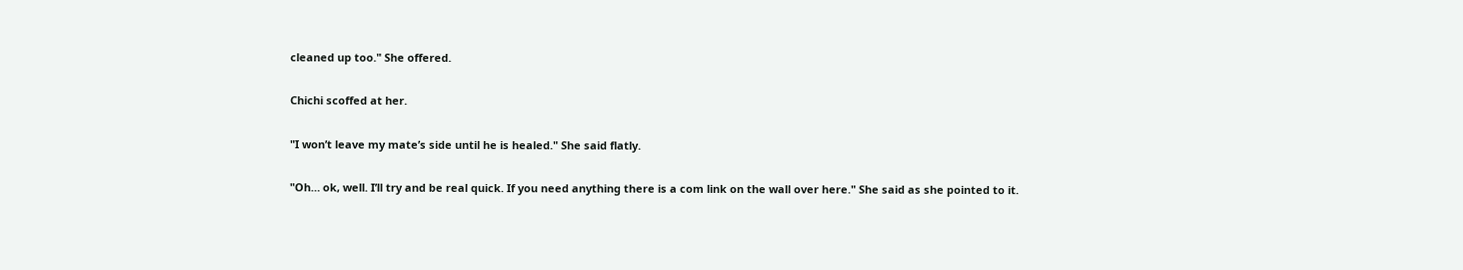cleaned up too." She offered.

Chichi scoffed at her.

"I won’t leave my mate’s side until he is healed." She said flatly.

"Oh… ok, well. I’ll try and be real quick. If you need anything there is a com link on the wall over here." She said as she pointed to it.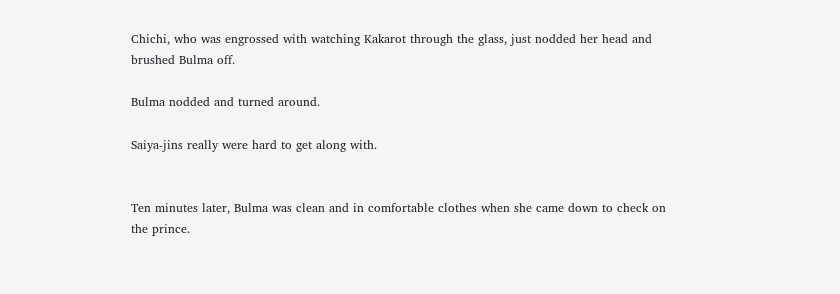Chichi, who was engrossed with watching Kakarot through the glass, just nodded her head and brushed Bulma off.

Bulma nodded and turned around.

Saiya-jins really were hard to get along with.


Ten minutes later, Bulma was clean and in comfortable clothes when she came down to check on the prince.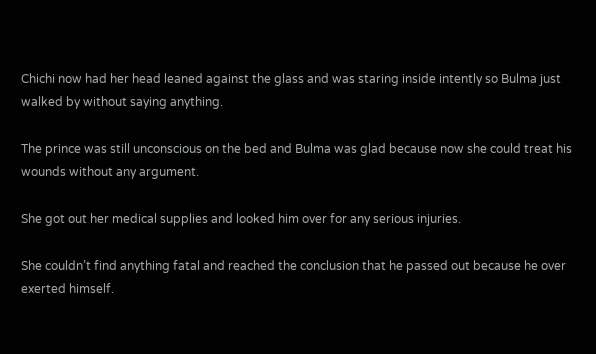Chichi now had her head leaned against the glass and was staring inside intently so Bulma just walked by without saying anything.

The prince was still unconscious on the bed and Bulma was glad because now she could treat his wounds without any argument.

She got out her medical supplies and looked him over for any serious injuries.

She couldn’t find anything fatal and reached the conclusion that he passed out because he over exerted himself.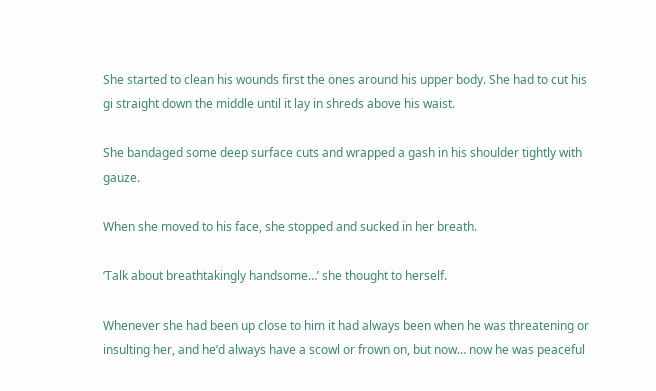She started to clean his wounds first the ones around his upper body. She had to cut his gi straight down the middle until it lay in shreds above his waist.

She bandaged some deep surface cuts and wrapped a gash in his shoulder tightly with gauze.

When she moved to his face, she stopped and sucked in her breath.

‘Talk about breathtakingly handsome…’ she thought to herself.

Whenever she had been up close to him it had always been when he was threatening or insulting her, and he’d always have a scowl or frown on, but now… now he was peaceful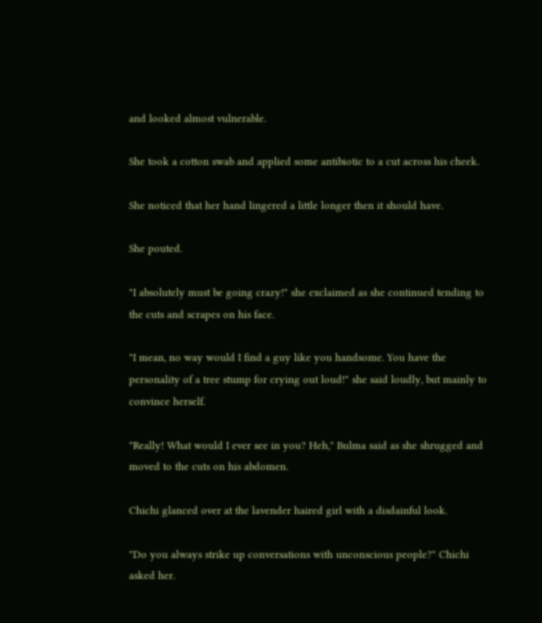and looked almost vulnerable.

She took a cotton swab and applied some antibiotic to a cut across his cheek.

She noticed that her hand lingered a little longer then it should have.

She pouted.

"I absolutely must be going crazy!" she exclaimed as she continued tending to the cuts and scrapes on his face.

"I mean, no way would I find a guy like you handsome. You have the personality of a tree stump for crying out loud!" she said loudly, but mainly to convince herself.

"Really! What would I ever see in you? Heh," Bulma said as she shrugged and moved to the cuts on his abdomen.

Chichi glanced over at the lavender haired girl with a disdainful look.

"Do you always strike up conversations with unconscious people?" Chichi asked her.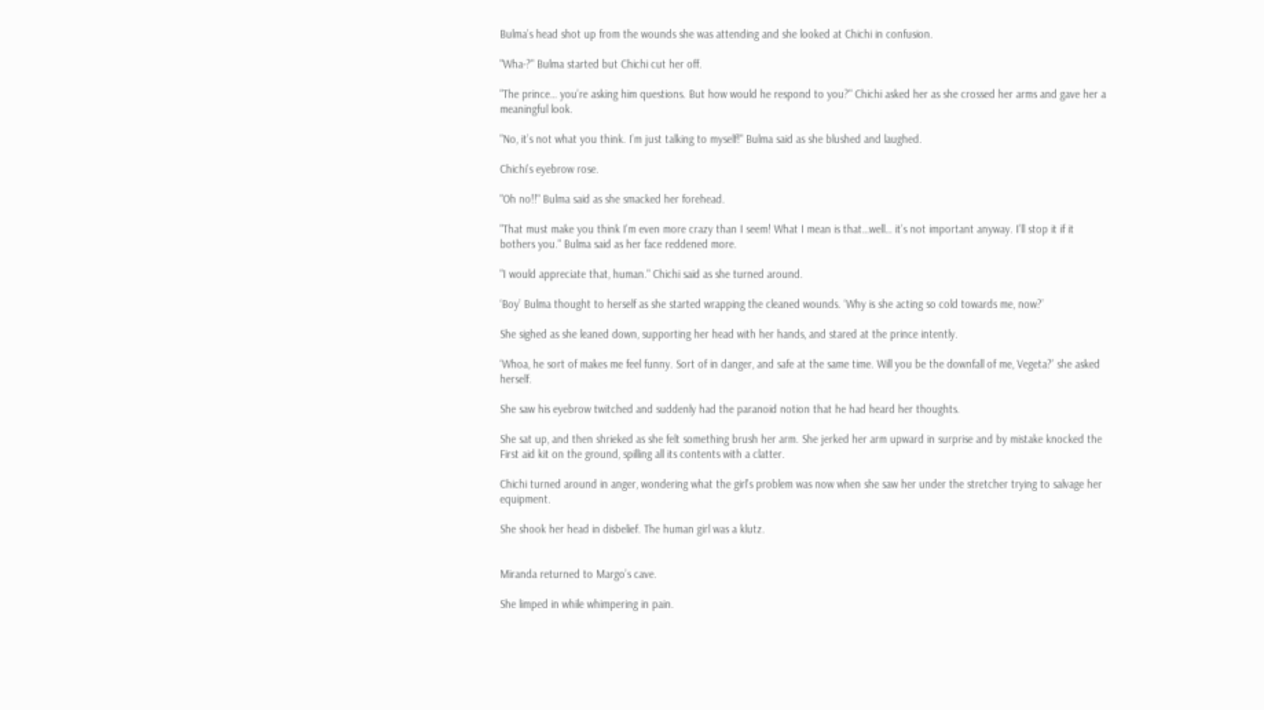Bulma’s head shot up from the wounds she was attending and she looked at Chichi in confusion.

"Wha-?" Bulma started but Chichi cut her off.

"The prince… you’re asking him questions. But how would he respond to you?" Chichi asked her as she crossed her arms and gave her a meaningful look.

"No, it’s not what you think. I’m just talking to myself!" Bulma said as she blushed and laughed.

Chichi’s eyebrow rose.

"Oh no!!" Bulma said as she smacked her forehead.

"That must make you think I’m even more crazy than I seem! What I mean is that…well… it’s not important anyway. I’ll stop it if it bothers you." Bulma said as her face reddened more.

"I would appreciate that, human." Chichi said as she turned around.

‘Boy’ Bulma thought to herself as she started wrapping the cleaned wounds. ‘Why is she acting so cold towards me, now?’

She sighed as she leaned down, supporting her head with her hands, and stared at the prince intently.

‘Whoa, he sort of makes me feel funny. Sort of in danger, and safe at the same time. Will you be the downfall of me, Vegeta?’ she asked herself.

She saw his eyebrow twitched and suddenly had the paranoid notion that he had heard her thoughts.

She sat up, and then shrieked as she felt something brush her arm. She jerked her arm upward in surprise and by mistake knocked the First aid kit on the ground, spilling all its contents with a clatter.

Chichi turned around in anger, wondering what the girl’s problem was now when she saw her under the stretcher trying to salvage her equipment.

She shook her head in disbelief. The human girl was a klutz.


Miranda returned to Margo’s cave.

She limped in while whimpering in pain.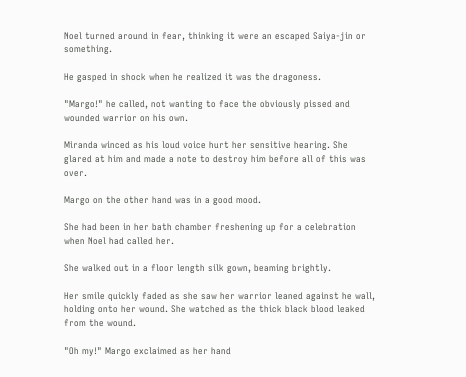Noel turned around in fear, thinking it were an escaped Saiya-jin or something.

He gasped in shock when he realized it was the dragoness.

"Margo!" he called, not wanting to face the obviously pissed and wounded warrior on his own.

Miranda winced as his loud voice hurt her sensitive hearing. She glared at him and made a note to destroy him before all of this was over.

Margo on the other hand was in a good mood.

She had been in her bath chamber freshening up for a celebration when Noel had called her.

She walked out in a floor length silk gown, beaming brightly.

Her smile quickly faded as she saw her warrior leaned against he wall, holding onto her wound. She watched as the thick black blood leaked from the wound.

"Oh my!" Margo exclaimed as her hand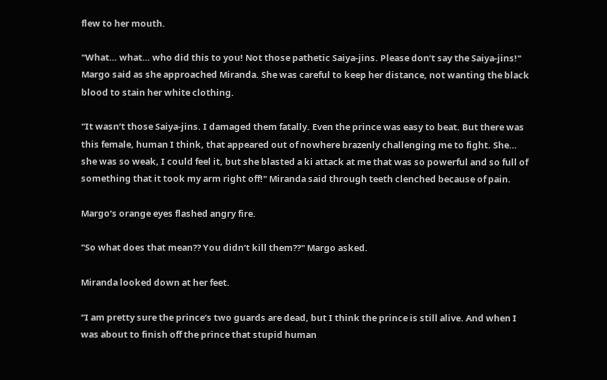flew to her mouth.

"What… what… who did this to you! Not those pathetic Saiya-jins. Please don’t say the Saiya-jins!" Margo said as she approached Miranda. She was careful to keep her distance, not wanting the black blood to stain her white clothing.

"It wasn’t those Saiya-jins. I damaged them fatally. Even the prince was easy to beat. But there was this female, human I think, that appeared out of nowhere brazenly challenging me to fight. She… she was so weak, I could feel it, but she blasted a ki attack at me that was so powerful and so full of something that it took my arm right off!" Miranda said through teeth clenched because of pain.

Margo’s orange eyes flashed angry fire.

"So what does that mean?? You didn’t kill them??" Margo asked.

Miranda looked down at her feet.

"I am pretty sure the prince’s two guards are dead, but I think the prince is still alive. And when I was about to finish off the prince that stupid human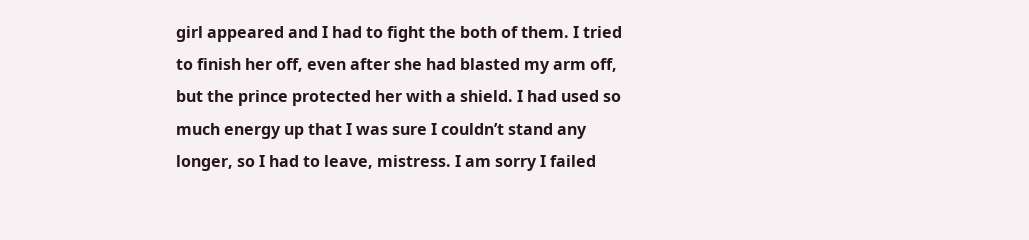girl appeared and I had to fight the both of them. I tried to finish her off, even after she had blasted my arm off, but the prince protected her with a shield. I had used so much energy up that I was sure I couldn’t stand any longer, so I had to leave, mistress. I am sorry I failed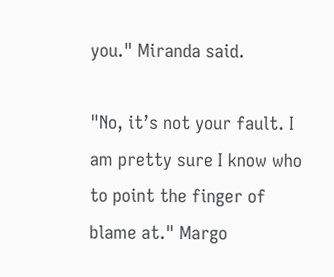you." Miranda said.

"No, it’s not your fault. I am pretty sure I know who to point the finger of blame at." Margo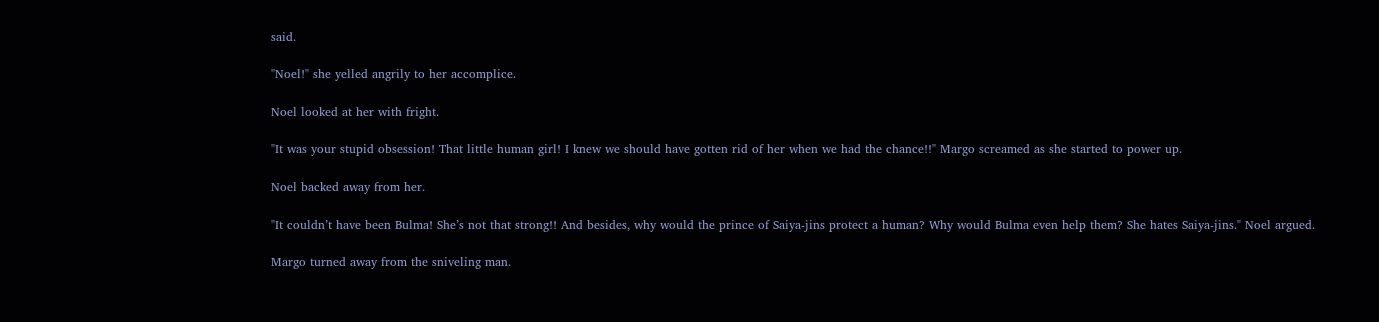said.

"Noel!" she yelled angrily to her accomplice.

Noel looked at her with fright.

"It was your stupid obsession! That little human girl! I knew we should have gotten rid of her when we had the chance!!" Margo screamed as she started to power up.

Noel backed away from her.

"It couldn’t have been Bulma! She’s not that strong!! And besides, why would the prince of Saiya-jins protect a human? Why would Bulma even help them? She hates Saiya-jins." Noel argued.

Margo turned away from the sniveling man.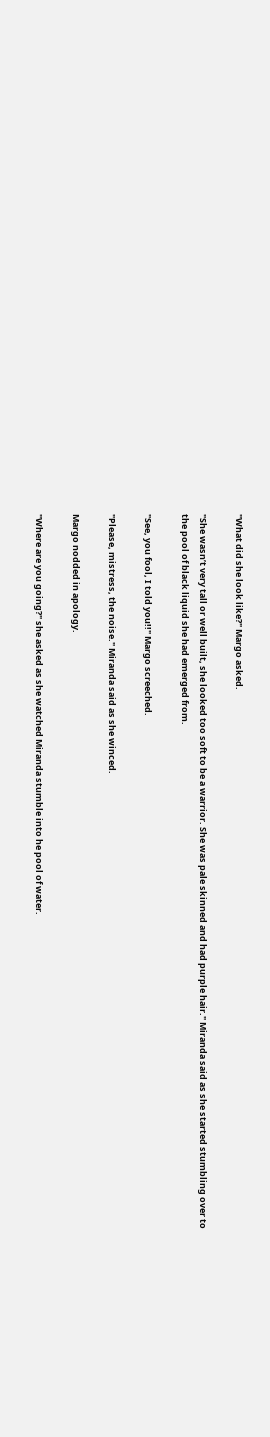"What did she look like?" Margo asked.

"She wasn’t very tall or well built, she looked too soft to be a warrior. She was pale skinned and had purple hair." Miranda said as she started stumbling over to the pool of black liquid she had emerged from.

"See, you fool, I told you!!" Margo screeched.

"Please, mistress, the noise." Miranda said as she winced.

Margo nodded in apology.

"Where are you going?" she asked as she watched Miranda stumble into he pool of water.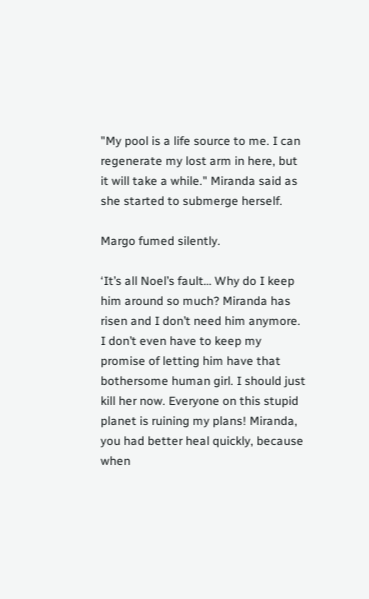"My pool is a life source to me. I can regenerate my lost arm in here, but it will take a while." Miranda said as she started to submerge herself.

Margo fumed silently.

‘It’s all Noel’s fault… Why do I keep him around so much? Miranda has risen and I don’t need him anymore. I don’t even have to keep my promise of letting him have that bothersome human girl. I should just kill her now. Everyone on this stupid planet is ruining my plans! Miranda, you had better heal quickly, because when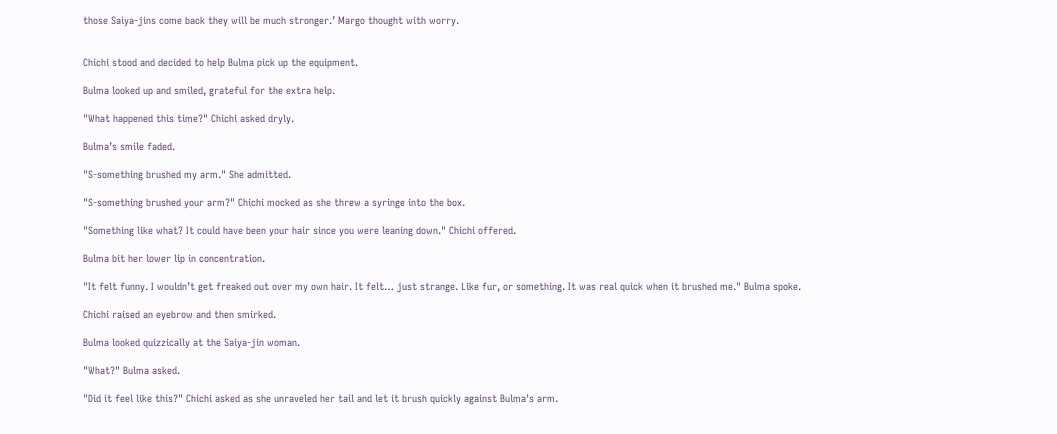those Saiya-jins come back they will be much stronger.’ Margo thought with worry.


Chichi stood and decided to help Bulma pick up the equipment.

Bulma looked up and smiled, grateful for the extra help.

"What happened this time?" Chichi asked dryly.

Bulma’s smile faded.

"S-something brushed my arm." She admitted.

"S-something brushed your arm?" Chichi mocked as she threw a syringe into the box.

"Something like what? It could have been your hair since you were leaning down." Chichi offered.

Bulma bit her lower lip in concentration.

"It felt funny. I wouldn’t get freaked out over my own hair. It felt… just strange. Like fur, or something. It was real quick when it brushed me." Bulma spoke.

Chichi raised an eyebrow and then smirked.

Bulma looked quizzically at the Saiya-jin woman.

"What?" Bulma asked.

"Did it feel like this?" Chichi asked as she unraveled her tail and let it brush quickly against Bulma's arm.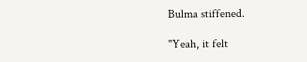Bulma stiffened.

"Yeah, it felt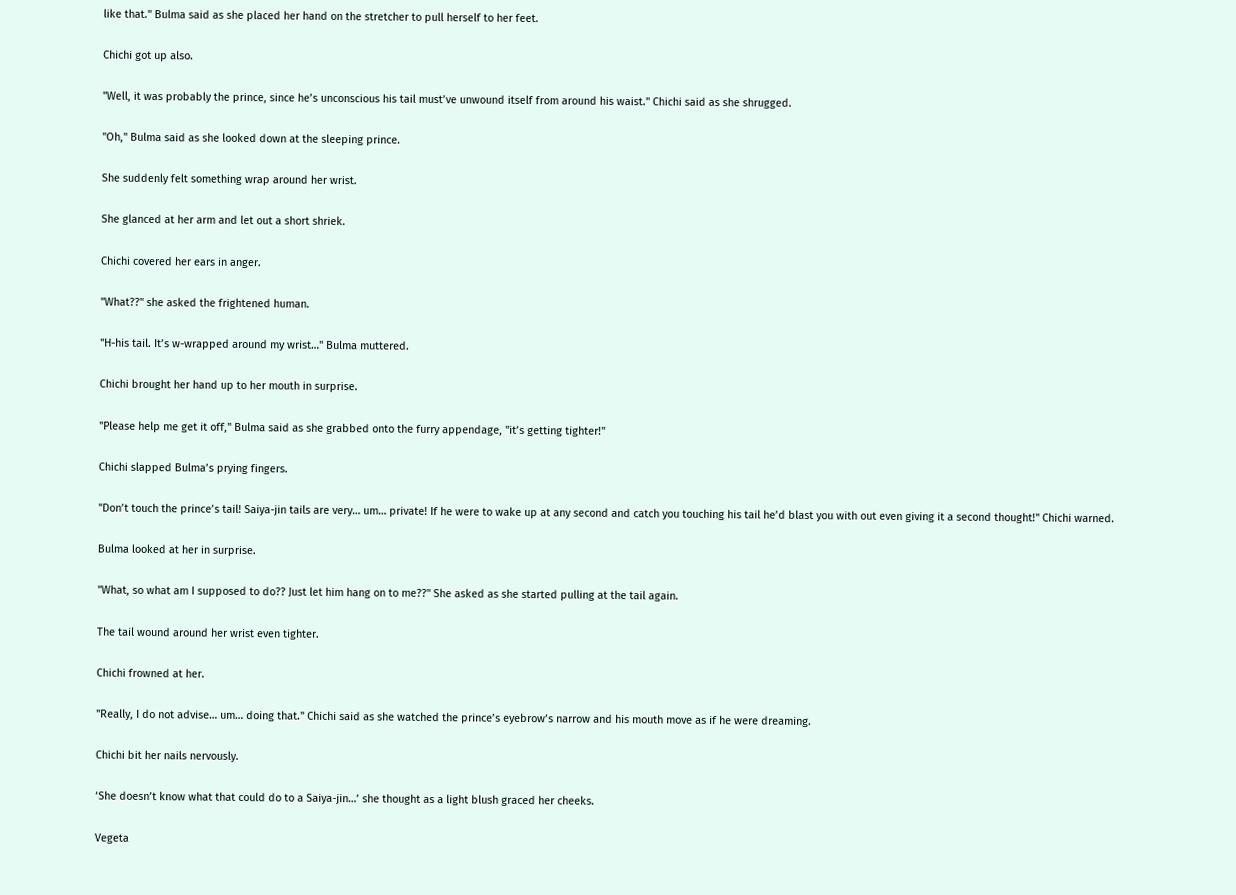like that." Bulma said as she placed her hand on the stretcher to pull herself to her feet.

Chichi got up also.

"Well, it was probably the prince, since he’s unconscious his tail must’ve unwound itself from around his waist." Chichi said as she shrugged.

"Oh," Bulma said as she looked down at the sleeping prince.

She suddenly felt something wrap around her wrist.

She glanced at her arm and let out a short shriek.

Chichi covered her ears in anger.

"What??" she asked the frightened human.

"H-his tail. It’s w-wrapped around my wrist…" Bulma muttered.

Chichi brought her hand up to her mouth in surprise.

"Please help me get it off," Bulma said as she grabbed onto the furry appendage, "it’s getting tighter!"

Chichi slapped Bulma’s prying fingers.

"Don’t touch the prince’s tail! Saiya-jin tails are very… um… private! If he were to wake up at any second and catch you touching his tail he’d blast you with out even giving it a second thought!" Chichi warned.

Bulma looked at her in surprise.

"What, so what am I supposed to do?? Just let him hang on to me??" She asked as she started pulling at the tail again.

The tail wound around her wrist even tighter.

Chichi frowned at her.

"Really, I do not advise… um… doing that." Chichi said as she watched the prince’s eyebrow’s narrow and his mouth move as if he were dreaming.

Chichi bit her nails nervously.

‘She doesn’t know what that could do to a Saiya-jin…’ she thought as a light blush graced her cheeks.

Vegeta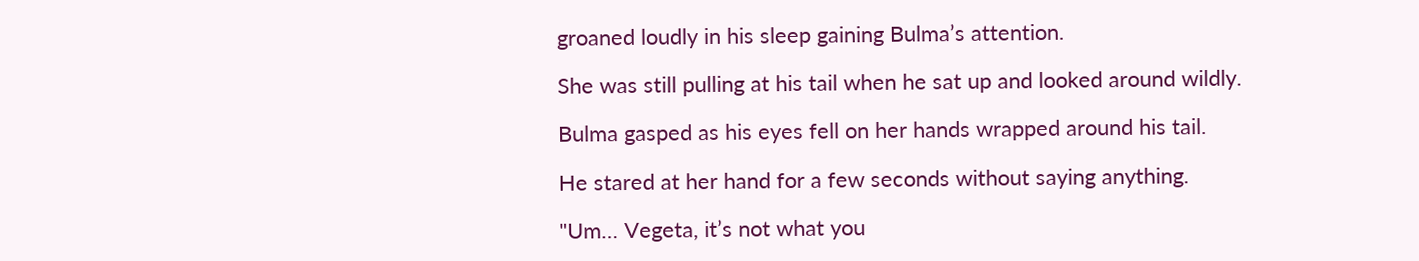groaned loudly in his sleep gaining Bulma’s attention.

She was still pulling at his tail when he sat up and looked around wildly.

Bulma gasped as his eyes fell on her hands wrapped around his tail.

He stared at her hand for a few seconds without saying anything.

"Um… Vegeta, it’s not what you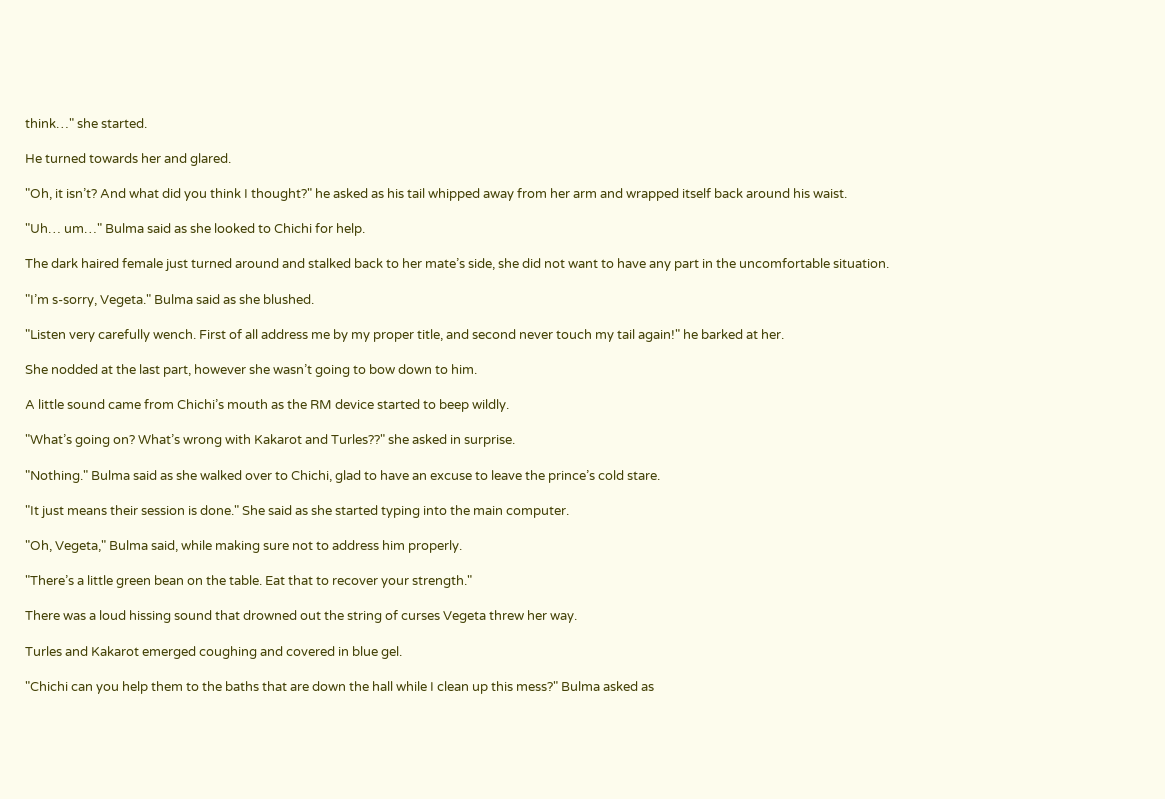think…" she started.

He turned towards her and glared.

"Oh, it isn’t? And what did you think I thought?" he asked as his tail whipped away from her arm and wrapped itself back around his waist.

"Uh… um…" Bulma said as she looked to Chichi for help.

The dark haired female just turned around and stalked back to her mate’s side, she did not want to have any part in the uncomfortable situation.

"I’m s-sorry, Vegeta." Bulma said as she blushed.

"Listen very carefully wench. First of all address me by my proper title, and second never touch my tail again!" he barked at her.

She nodded at the last part, however she wasn’t going to bow down to him.

A little sound came from Chichi’s mouth as the RM device started to beep wildly.

"What’s going on? What’s wrong with Kakarot and Turles??" she asked in surprise.

"Nothing." Bulma said as she walked over to Chichi, glad to have an excuse to leave the prince’s cold stare.

"It just means their session is done." She said as she started typing into the main computer.

"Oh, Vegeta," Bulma said, while making sure not to address him properly.

"There’s a little green bean on the table. Eat that to recover your strength."

There was a loud hissing sound that drowned out the string of curses Vegeta threw her way.

Turles and Kakarot emerged coughing and covered in blue gel.

"Chichi can you help them to the baths that are down the hall while I clean up this mess?" Bulma asked as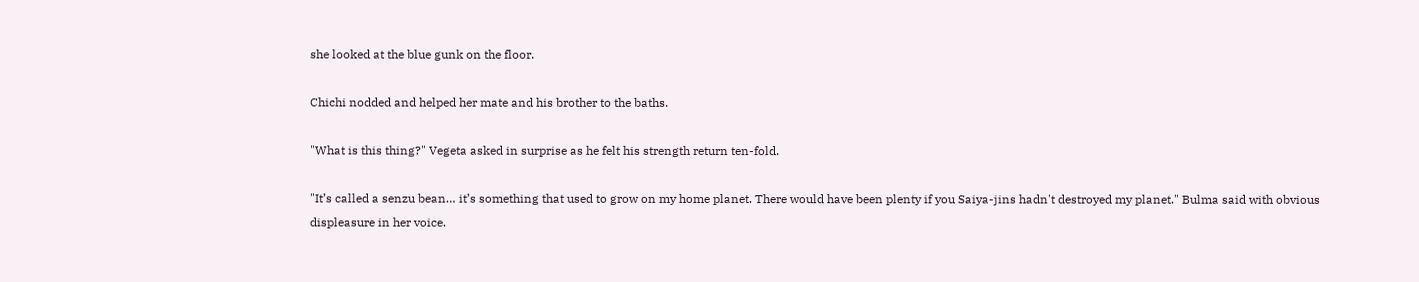she looked at the blue gunk on the floor.

Chichi nodded and helped her mate and his brother to the baths.

"What is this thing?" Vegeta asked in surprise as he felt his strength return ten-fold.

"It’s called a senzu bean… it’s something that used to grow on my home planet. There would have been plenty if you Saiya-jins hadn't destroyed my planet." Bulma said with obvious displeasure in her voice.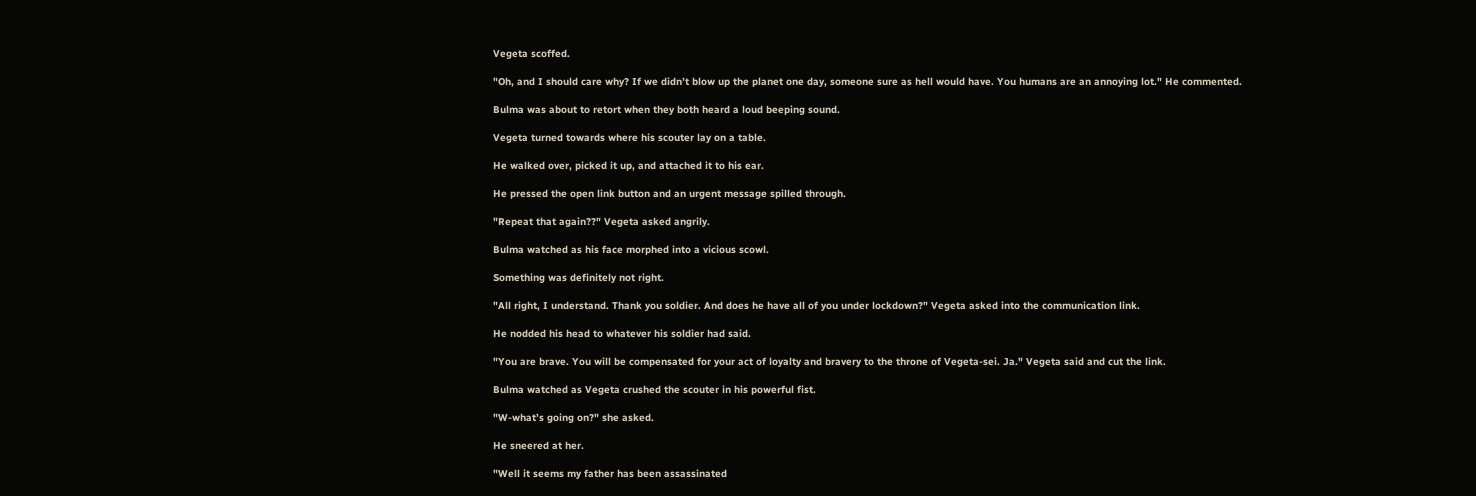Vegeta scoffed.

"Oh, and I should care why? If we didn’t blow up the planet one day, someone sure as hell would have. You humans are an annoying lot." He commented.

Bulma was about to retort when they both heard a loud beeping sound.

Vegeta turned towards where his scouter lay on a table.

He walked over, picked it up, and attached it to his ear.

He pressed the open link button and an urgent message spilled through.

"Repeat that again??" Vegeta asked angrily.

Bulma watched as his face morphed into a vicious scowl.

Something was definitely not right.

"All right, I understand. Thank you soldier. And does he have all of you under lockdown?" Vegeta asked into the communication link.

He nodded his head to whatever his soldier had said.

"You are brave. You will be compensated for your act of loyalty and bravery to the throne of Vegeta-sei. Ja." Vegeta said and cut the link.

Bulma watched as Vegeta crushed the scouter in his powerful fist.

"W-what’s going on?" she asked.

He sneered at her.

"Well it seems my father has been assassinated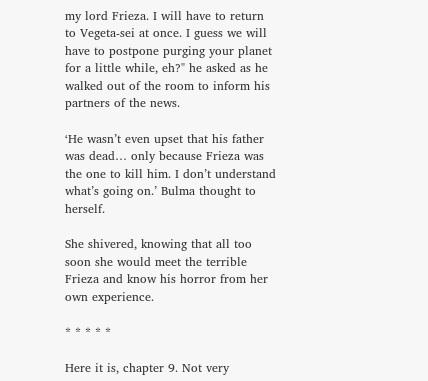my lord Frieza. I will have to return to Vegeta-sei at once. I guess we will have to postpone purging your planet for a little while, eh?" he asked as he walked out of the room to inform his partners of the news.

‘He wasn’t even upset that his father was dead… only because Frieza was the one to kill him. I don’t understand what’s going on.’ Bulma thought to herself.

She shivered, knowing that all too soon she would meet the terrible Frieza and know his horror from her own experience.

* * * * *

Here it is, chapter 9. Not very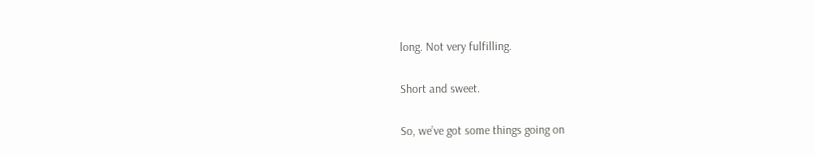long. Not very fulfilling.

Short and sweet.

So, we’ve got some things going on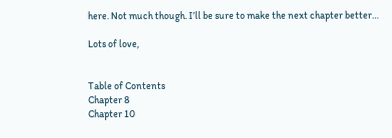here. Not much though. I’ll be sure to make the next chapter better…

Lots of love,


Table of Contents
Chapter 8
Chapter 10